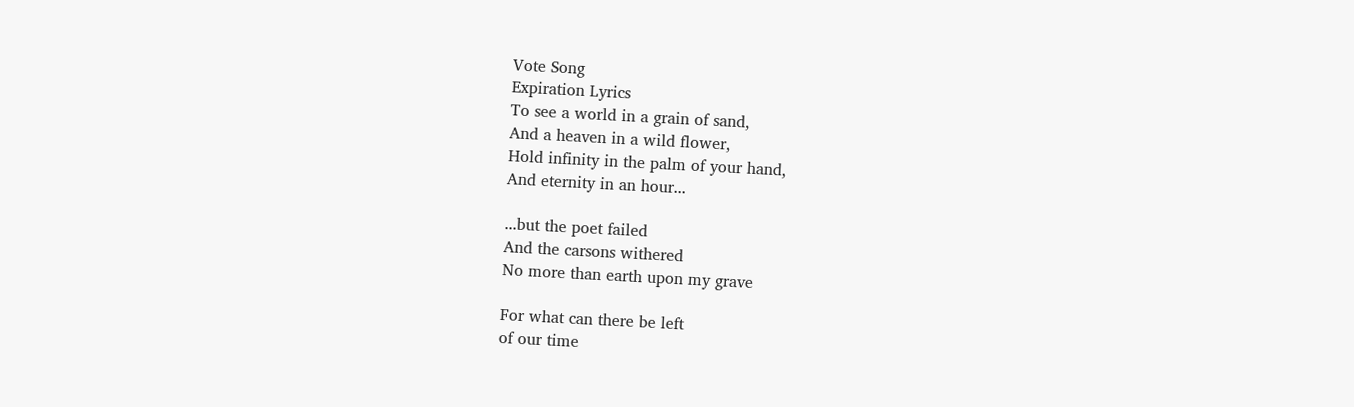Vote Song
Expiration Lyrics
To see a world in a grain of sand,
And a heaven in a wild flower,
Hold infinity in the palm of your hand,
And eternity in an hour...

...but the poet failed
And the carsons withered
No more than earth upon my grave

For what can there be left
of our time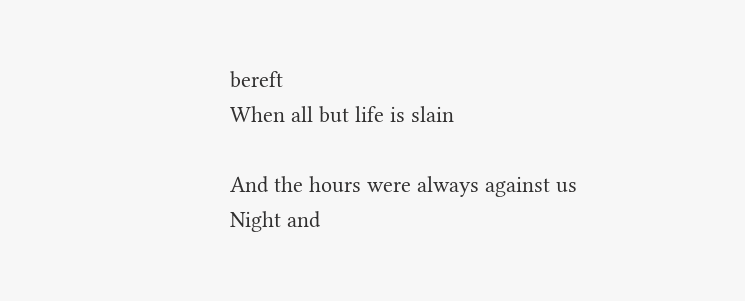bereft
When all but life is slain

And the hours were always against us
Night and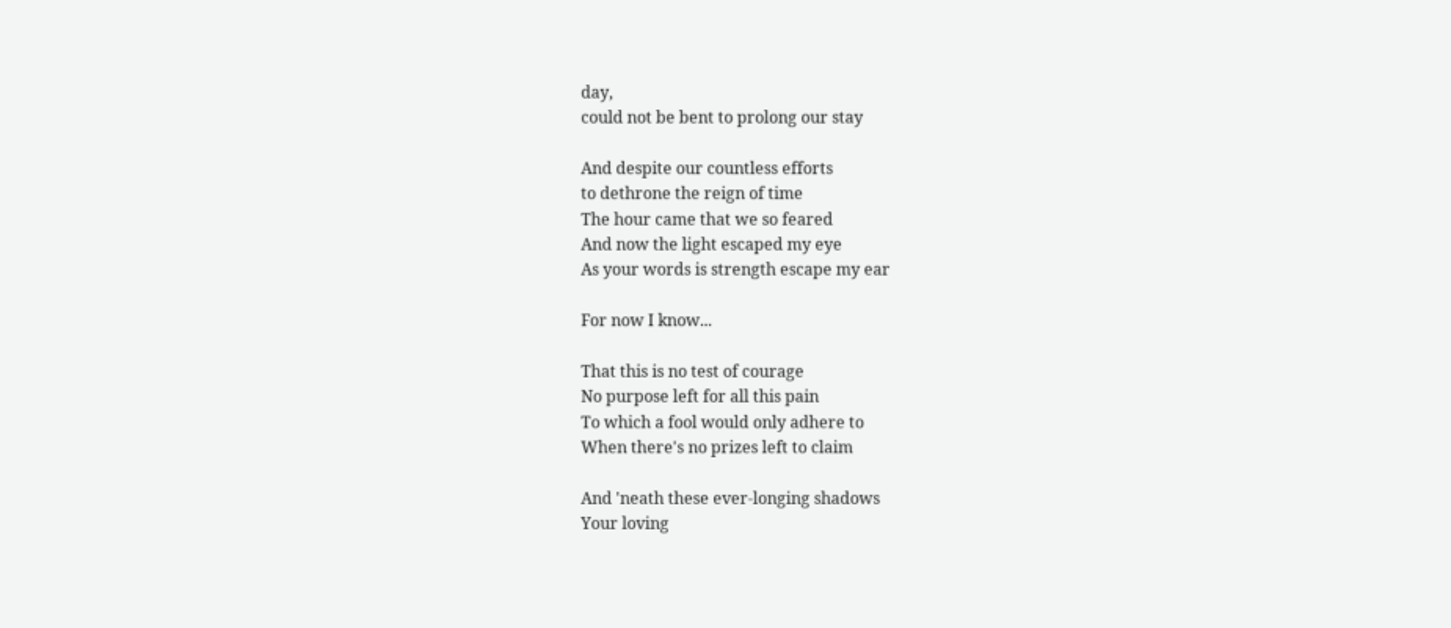day,
could not be bent to prolong our stay

And despite our countless efforts
to dethrone the reign of time
The hour came that we so feared
And now the light escaped my eye
As your words is strength escape my ear

For now I know...

That this is no test of courage
No purpose left for all this pain
To which a fool would only adhere to
When there's no prizes left to claim

And 'neath these ever-longing shadows
Your loving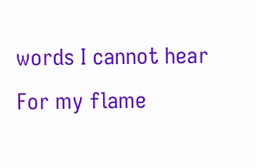words I cannot hear
For my flame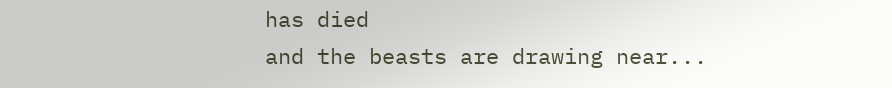has died
and the beasts are drawing near...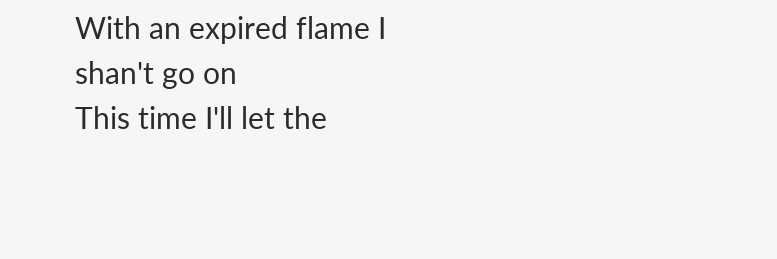With an expired flame I shan't go on
This time I'll let the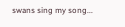swans sing my song...